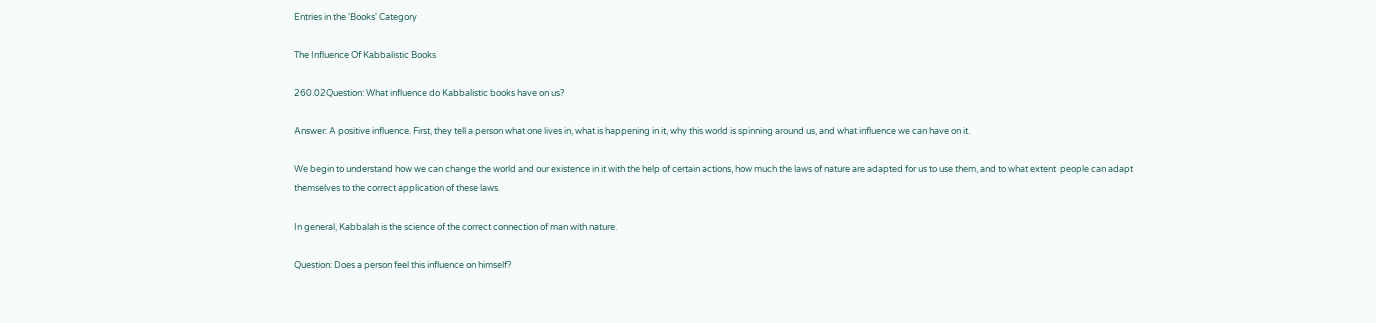Entries in the 'Books' Category

The Influence Of Kabbalistic Books

260.02Question: What influence do Kabbalistic books have on us?

Answer: A positive influence. First, they tell a person what one lives in, what is happening in it, why this world is spinning around us, and what influence we can have on it.

We begin to understand how we can change the world and our existence in it with the help of certain actions, how much the laws of nature are adapted for us to use them, and to what extent  people can adapt themselves to the correct application of these laws.

In general, Kabbalah is the science of the correct connection of man with nature.

Question: Does a person feel this influence on himself?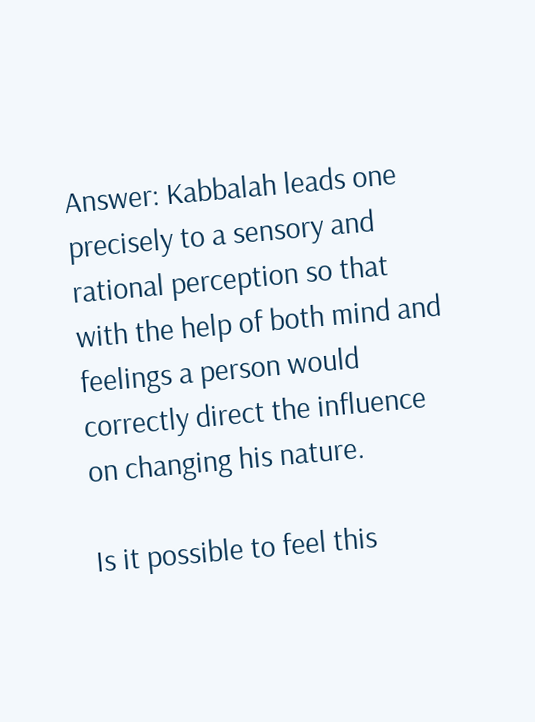Answer: Kabbalah leads one precisely to a sensory and rational perception so that with the help of both mind and feelings a person would correctly direct the influence on changing his nature.

Is it possible to feel this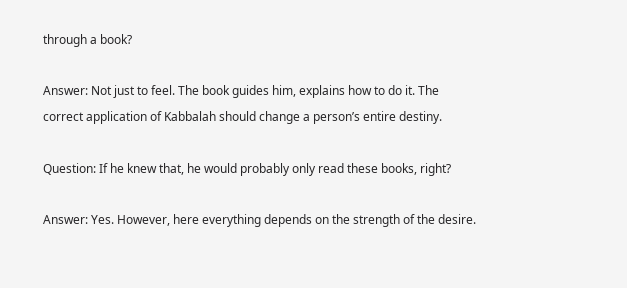through a book?

Answer: Not just to feel. The book guides him, explains how to do it. The correct application of Kabbalah should change a person’s entire destiny.

Question: If he knew that, he would probably only read these books, right?

Answer: Yes. However, here everything depends on the strength of the desire.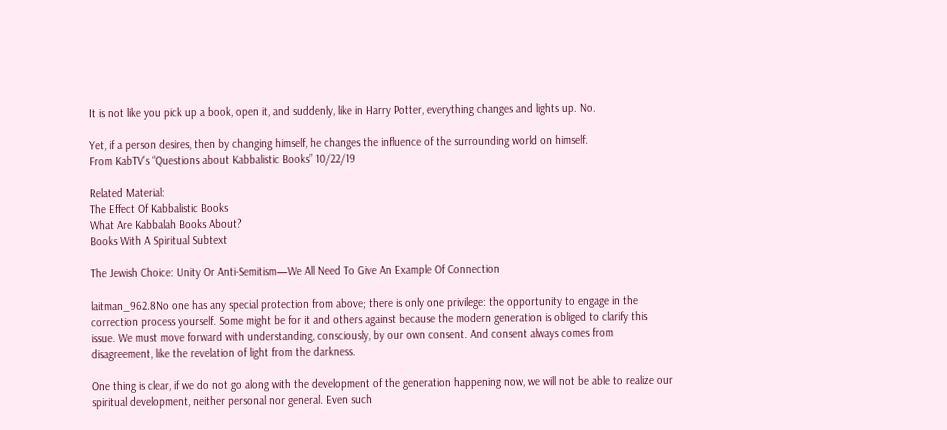It is not like you pick up a book, open it, and suddenly, like in Harry Potter, everything changes and lights up. No.

Yet, if a person desires, then by changing himself, he changes the influence of the surrounding world on himself.
From KabTV’s “Questions about Kabbalistic Books” 10/22/19

Related Material:
The Effect Of Kabbalistic Books
What Are Kabbalah Books About?
Books With A Spiritual Subtext

The Jewish Choice: Unity Or Anti-Semitism—We All Need To Give An Example Of Connection

laitman_962.8No one has any special protection from above; there is only one privilege: the opportunity to engage in the correction process yourself. Some might be for it and others against because the modern generation is obliged to clarify this issue. We must move forward with understanding, consciously, by our own consent. And consent always comes from disagreement, like the revelation of light from the darkness.

One thing is clear, if we do not go along with the development of the generation happening now, we will not be able to realize our spiritual development, neither personal nor general. Even such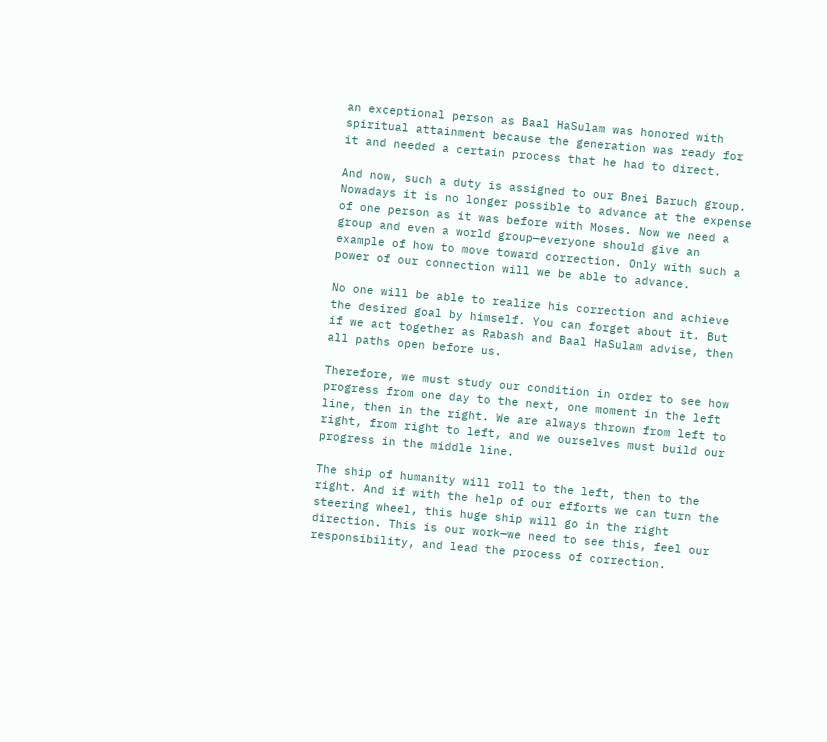an exceptional person as Baal HaSulam was honored with spiritual attainment because the generation was ready for it and needed a certain process that he had to direct.

And now, such a duty is assigned to our Bnei Baruch group. Nowadays it is no longer possible to advance at the expense of one person as it was before with Moses. Now we need a group and even a world group—everyone should give an example of how to move toward correction. Only with such a power of our connection will we be able to advance.

No one will be able to realize his correction and achieve the desired goal by himself. You can forget about it. But if we act together as Rabash and Baal HaSulam advise, then all paths open before us.

Therefore, we must study our condition in order to see how progress from one day to the next, one moment in the left line, then in the right. We are always thrown from left to right, from right to left, and we ourselves must build our progress in the middle line.

The ship of humanity will roll to the left, then to the right. And if with the help of our efforts we can turn the steering wheel, this huge ship will go in the right direction. This is our work—we need to see this, feel our responsibility, and lead the process of correction.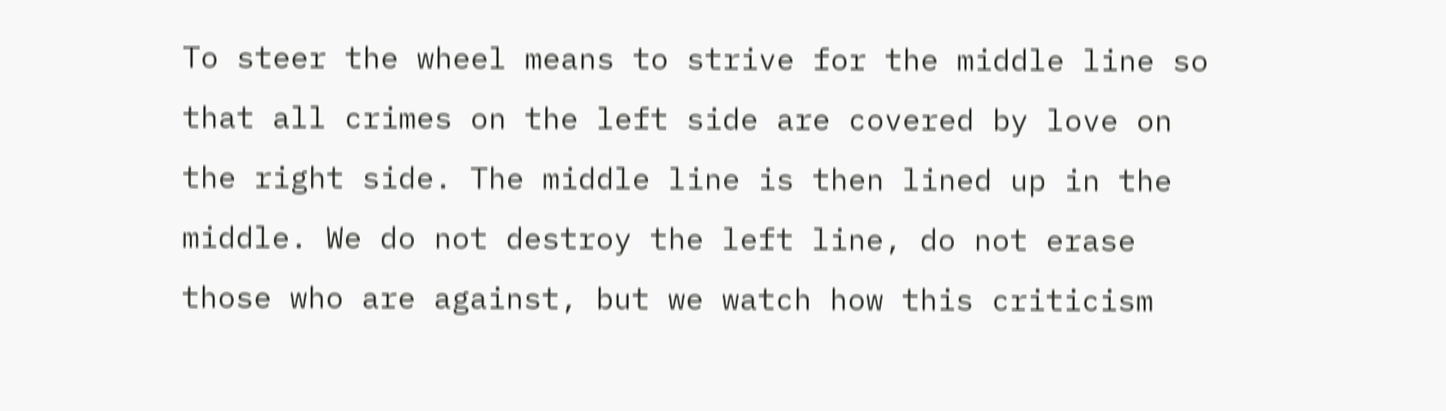To steer the wheel means to strive for the middle line so that all crimes on the left side are covered by love on the right side. The middle line is then lined up in the middle. We do not destroy the left line, do not erase those who are against, but we watch how this criticism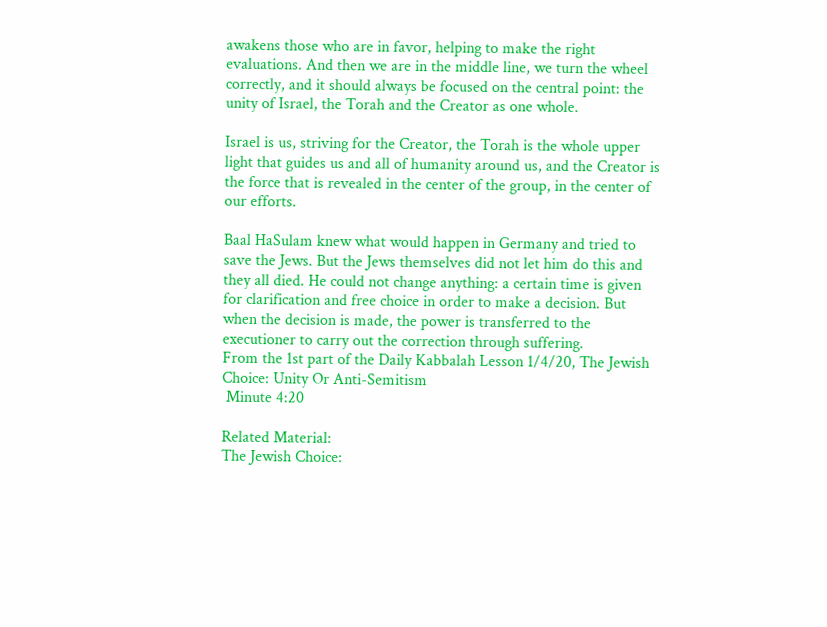awakens those who are in favor, helping to make the right evaluations. And then we are in the middle line, we turn the wheel correctly, and it should always be focused on the central point: the unity of Israel, the Torah and the Creator as one whole.

Israel is us, striving for the Creator, the Torah is the whole upper light that guides us and all of humanity around us, and the Creator is the force that is revealed in the center of the group, in the center of our efforts.

Baal HaSulam knew what would happen in Germany and tried to save the Jews. But the Jews themselves did not let him do this and they all died. He could not change anything: a certain time is given for clarification and free choice in order to make a decision. But when the decision is made, the power is transferred to the executioner to carry out the correction through suffering.
From the 1st part of the Daily Kabbalah Lesson 1/4/20, The Jewish Choice: Unity Or Anti-Semitism
 Minute 4:20

Related Material:
The Jewish Choice: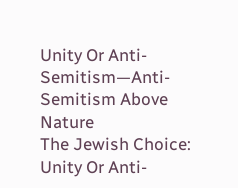Unity Or Anti-Semitism—Anti-Semitism Above Nature
The Jewish Choice: Unity Or Anti-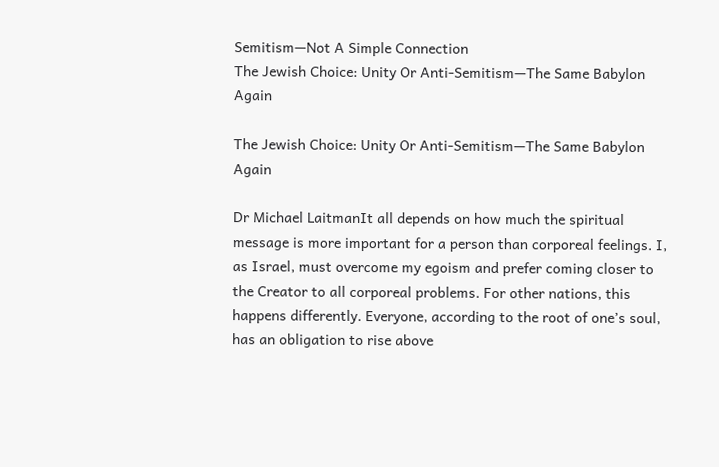Semitism—Not A Simple Connection
The Jewish Choice: Unity Or Anti-Semitism—The Same Babylon Again

The Jewish Choice: Unity Or Anti-Semitism—The Same Babylon Again

Dr Michael LaitmanIt all depends on how much the spiritual message is more important for a person than corporeal feelings. I, as Israel, must overcome my egoism and prefer coming closer to the Creator to all corporeal problems. For other nations, this happens differently. Everyone, according to the root of one’s soul, has an obligation to rise above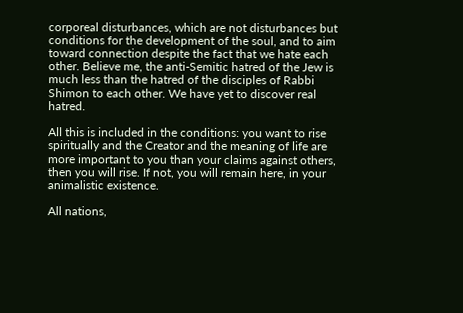corporeal disturbances, which are not disturbances but conditions for the development of the soul, and to aim toward connection despite the fact that we hate each other. Believe me, the anti-Semitic hatred of the Jew is much less than the hatred of the disciples of Rabbi Shimon to each other. We have yet to discover real hatred.

All this is included in the conditions: you want to rise spiritually and the Creator and the meaning of life are more important to you than your claims against others, then you will rise. If not, you will remain here, in your animalistic existence.

All nations,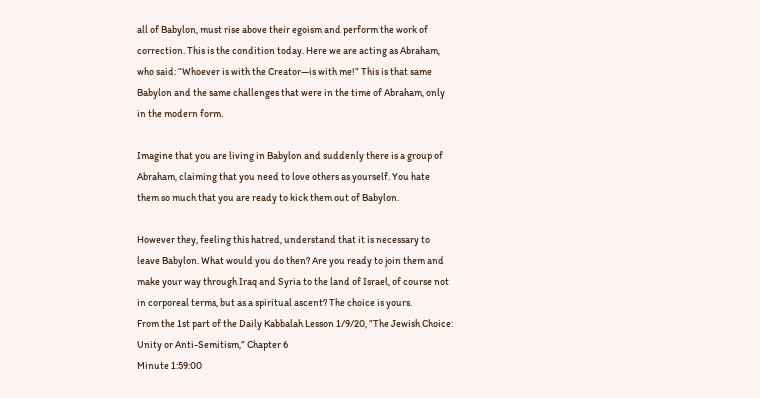all of Babylon, must rise above their egoism and perform the work of correction. This is the condition today. Here we are acting as Abraham, who said: “Whoever is with the Creator—is with me!” This is that same Babylon and the same challenges that were in the time of Abraham, only in the modern form.

Imagine that you are living in Babylon and suddenly there is a group of Abraham, claiming that you need to love others as yourself. You hate them so much that you are ready to kick them out of Babylon.

However they, feeling this hatred, understand that it is necessary to leave Babylon. What would you do then? Are you ready to join them and make your way through Iraq and Syria to the land of Israel, of course not in corporeal terms, but as a spiritual ascent? The choice is yours.
From the 1st part of the Daily Kabbalah Lesson 1/9/20, ”The Jewish Choice: Unity or Anti-Semitism,” Chapter 6
Minute 1:59:00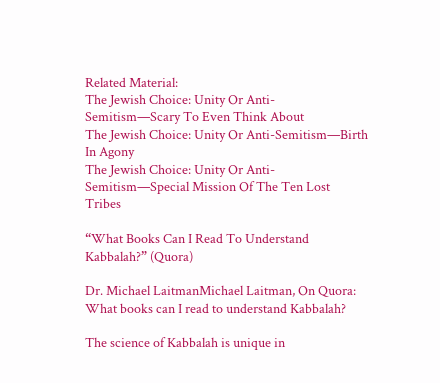Related Material:
The Jewish Choice: Unity Or Anti-Semitism—Scary To Even Think About
The Jewish Choice: Unity Or Anti-Semitism—Birth In Agony
The Jewish Choice: Unity Or Anti-Semitism—Special Mission Of The Ten Lost Tribes

“What Books Can I Read To Understand Kabbalah?” (Quora)

Dr. Michael LaitmanMichael Laitman, On Quora: What books can I read to understand Kabbalah?

The science of Kabbalah is unique in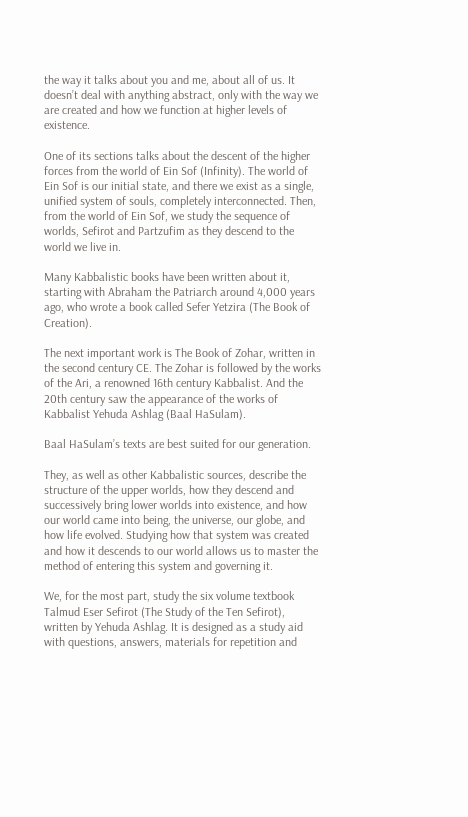the way it talks about you and me, about all of us. It doesn’t deal with anything abstract, only with the way we are created and how we function at higher levels of existence.

One of its sections talks about the descent of the higher forces from the world of Ein Sof (Infinity). The world of Ein Sof is our initial state, and there we exist as a single, unified system of souls, completely interconnected. Then, from the world of Ein Sof, we study the sequence of worlds, Sefirot and Partzufim as they descend to the world we live in.

Many Kabbalistic books have been written about it, starting with Abraham the Patriarch around 4,000 years ago, who wrote a book called Sefer Yetzira (The Book of Creation).

The next important work is The Book of Zohar, written in the second century CE. The Zohar is followed by the works of the Ari, a renowned 16th century Kabbalist. And the 20th century saw the appearance of the works of Kabbalist Yehuda Ashlag (Baal HaSulam).

Baal HaSulam’s texts are best suited for our generation.

They, as well as other Kabbalistic sources, describe the structure of the upper worlds, how they descend and successively bring lower worlds into existence, and how our world came into being, the universe, our globe, and how life evolved. Studying how that system was created and how it descends to our world allows us to master the method of entering this system and governing it.

We, for the most part, study the six volume textbook Talmud Eser Sefirot (The Study of the Ten Sefirot), written by Yehuda Ashlag. It is designed as a study aid with questions, answers, materials for repetition and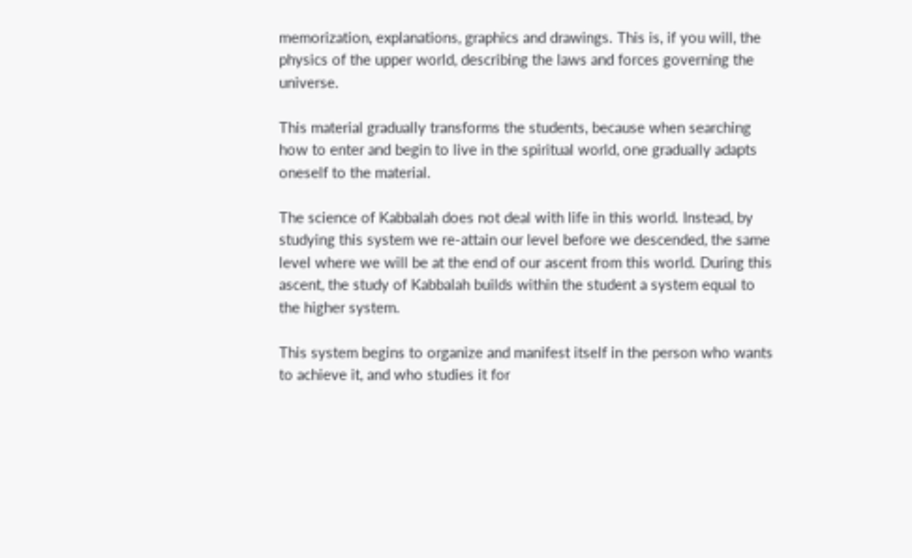memorization, explanations, graphics and drawings. This is, if you will, the physics of the upper world, describing the laws and forces governing the universe.

This material gradually transforms the students, because when searching how to enter and begin to live in the spiritual world, one gradually adapts oneself to the material.

The science of Kabbalah does not deal with life in this world. Instead, by studying this system we re-attain our level before we descended, the same level where we will be at the end of our ascent from this world. During this ascent, the study of Kabbalah builds within the student a system equal to the higher system.

This system begins to organize and manifest itself in the person who wants to achieve it, and who studies it for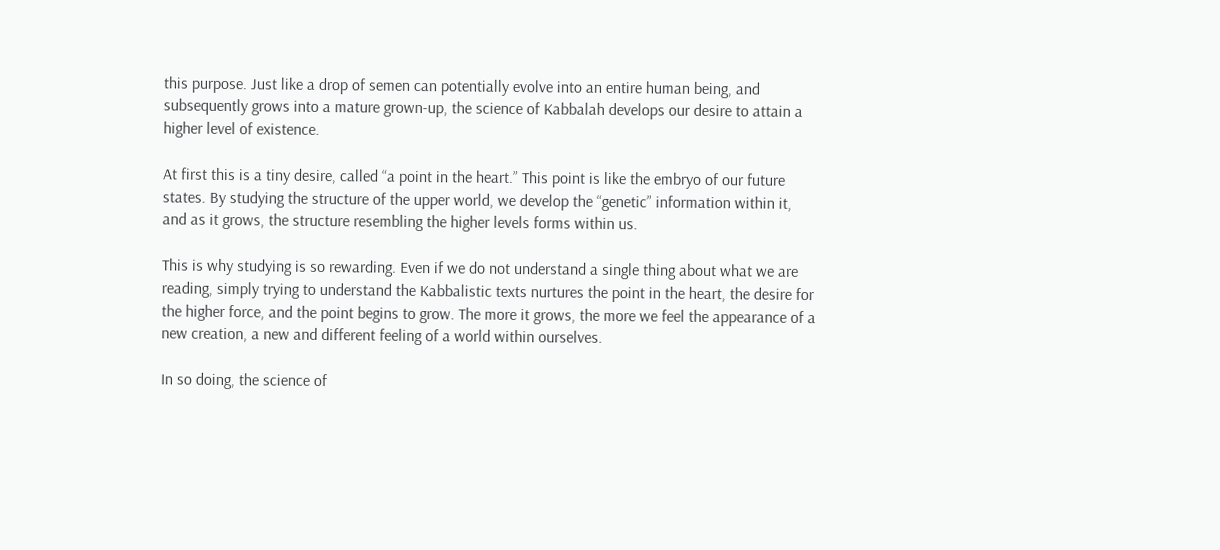this purpose. Just like a drop of semen can potentially evolve into an entire human being, and subsequently grows into a mature grown-up, the science of Kabbalah develops our desire to attain a higher level of existence.

At first this is a tiny desire, called “a point in the heart.” This point is like the embryo of our future states. By studying the structure of the upper world, we develop the “genetic” information within it, and as it grows, the structure resembling the higher levels forms within us.

This is why studying is so rewarding. Even if we do not understand a single thing about what we are reading, simply trying to understand the Kabbalistic texts nurtures the point in the heart, the desire for the higher force, and the point begins to grow. The more it grows, the more we feel the appearance of a new creation, a new and different feeling of a world within ourselves.

In so doing, the science of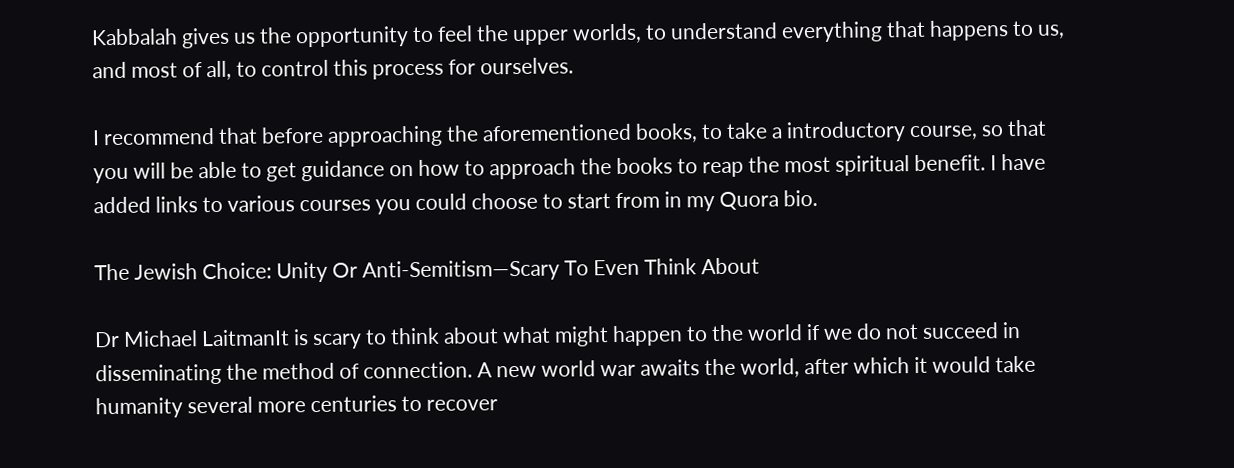Kabbalah gives us the opportunity to feel the upper worlds, to understand everything that happens to us, and most of all, to control this process for ourselves.

I recommend that before approaching the aforementioned books, to take a introductory course, so that you will be able to get guidance on how to approach the books to reap the most spiritual benefit. I have added links to various courses you could choose to start from in my Quora bio.

The Jewish Choice: Unity Or Anti-Semitism—Scary To Even Think About

Dr Michael LaitmanIt is scary to think about what might happen to the world if we do not succeed in disseminating the method of connection. A new world war awaits the world, after which it would take humanity several more centuries to recover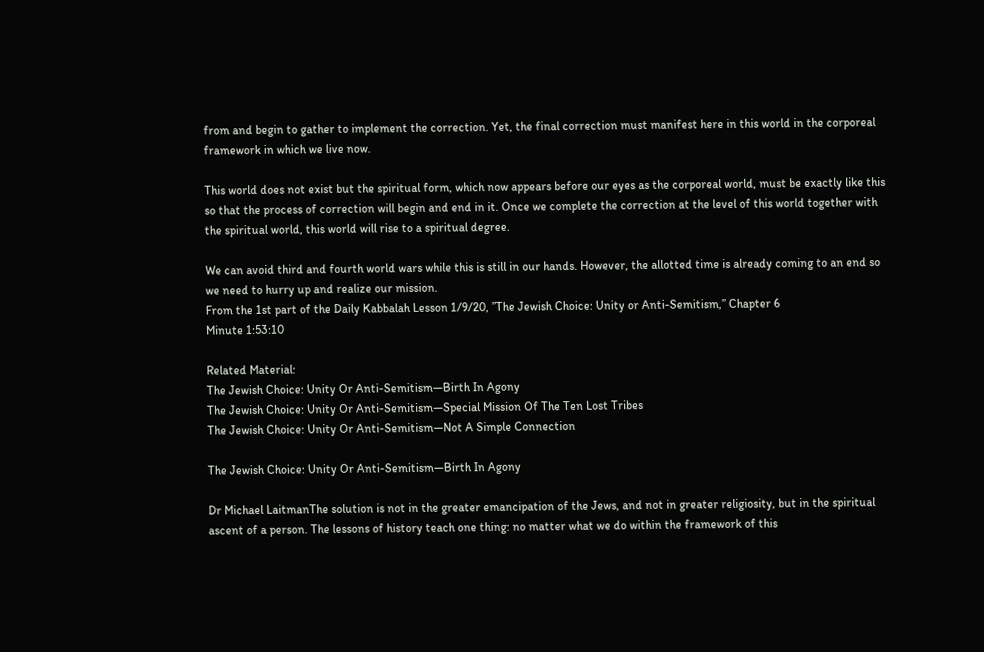from and begin to gather to implement the correction. Yet, the final correction must manifest here in this world in the corporeal framework in which we live now.

This world does not exist but the spiritual form, which now appears before our eyes as the corporeal world, must be exactly like this so that the process of correction will begin and end in it. Once we complete the correction at the level of this world together with the spiritual world, this world will rise to a spiritual degree.

We can avoid third and fourth world wars while this is still in our hands. However, the allotted time is already coming to an end so we need to hurry up and realize our mission.
From the 1st part of the Daily Kabbalah Lesson 1/9/20, ”The Jewish Choice: Unity or Anti-Semitism,” Chapter 6
Minute 1:53:10

Related Material:
The Jewish Choice: Unity Or Anti-Semitism—Birth In Agony
The Jewish Choice: Unity Or Anti-Semitism—Special Mission Of The Ten Lost Tribes
The Jewish Choice: Unity Or Anti-Semitism—Not A Simple Connection

The Jewish Choice: Unity Or Anti-Semitism—Birth In Agony

Dr Michael LaitmanThe solution is not in the greater emancipation of the Jews, and not in greater religiosity, but in the spiritual ascent of a person. The lessons of history teach one thing: no matter what we do within the framework of this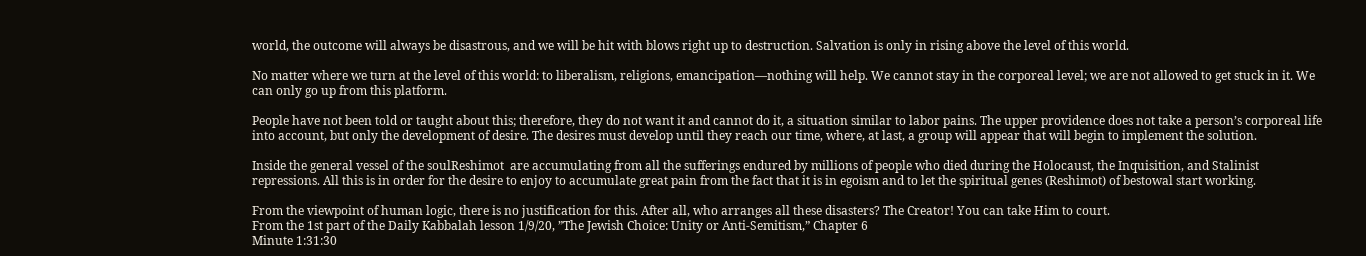world, the outcome will always be disastrous, and we will be hit with blows right up to destruction. Salvation is only in rising above the level of this world.

No matter where we turn at the level of this world: to liberalism, religions, emancipation—nothing will help. We cannot stay in the corporeal level; we are not allowed to get stuck in it. We can only go up from this platform.

People have not been told or taught about this; therefore, they do not want it and cannot do it, a situation similar to labor pains. The upper providence does not take a person’s corporeal life into account, but only the development of desire. The desires must develop until they reach our time, where, at last, a group will appear that will begin to implement the solution.

Inside the general vessel of the soulReshimot  are accumulating from all the sufferings endured by millions of people who died during the Holocaust, the Inquisition, and Stalinist repressions. All this is in order for the desire to enjoy to accumulate great pain from the fact that it is in egoism and to let the spiritual genes (Reshimot) of bestowal start working.

From the viewpoint of human logic, there is no justification for this. After all, who arranges all these disasters? The Creator! You can take Him to court.
From the 1st part of the Daily Kabbalah lesson 1/9/20, ”The Jewish Choice: Unity or Anti-Semitism,” Chapter 6
Minute 1:31:30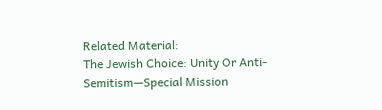Related Material:
The Jewish Choice: Unity Or Anti-Semitism—Special Mission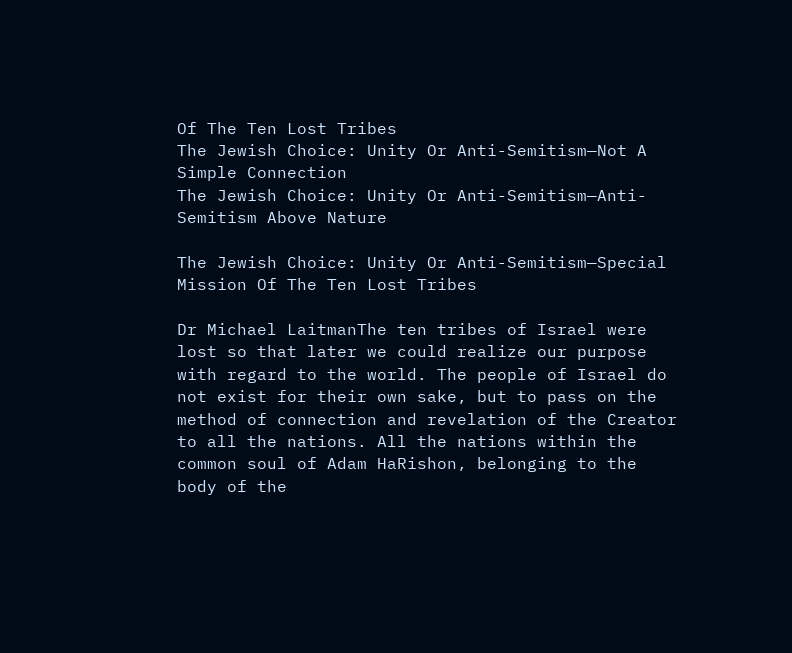Of The Ten Lost Tribes
The Jewish Choice: Unity Or Anti-Semitism—Not A Simple Connection
The Jewish Choice: Unity Or Anti-Semitism—Anti-Semitism Above Nature

The Jewish Choice: Unity Or Anti-Semitism—Special Mission Of The Ten Lost Tribes

Dr Michael LaitmanThe ten tribes of Israel were lost so that later we could realize our purpose with regard to the world. The people of Israel do not exist for their own sake, but to pass on the method of connection and revelation of the Creator to all the nations. All the nations within the common soul of Adam HaRishon, belonging to the body of the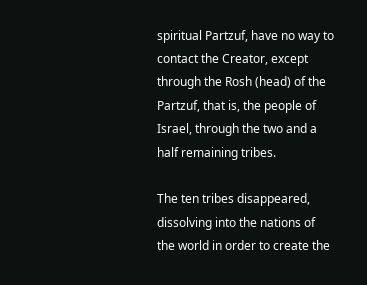spiritual Partzuf, have no way to contact the Creator, except through the Rosh (head) of the Partzuf, that is, the people of Israel, through the two and a half remaining tribes.

The ten tribes disappeared, dissolving into the nations of the world in order to create the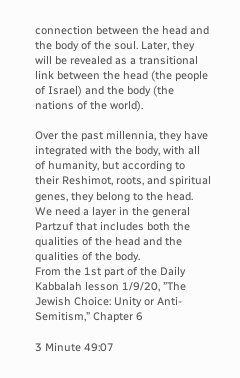connection between the head and the body of the soul. Later, they will be revealed as a transitional link between the head (the people of Israel) and the body (the nations of the world).

Over the past millennia, they have integrated with the body, with all of humanity, but according to their Reshimot, roots, and spiritual genes, they belong to the head. We need a layer in the general Partzuf that includes both the qualities of the head and the qualities of the body.
From the 1st part of the Daily Kabbalah lesson 1/9/20, ”The Jewish Choice: Unity or Anti-Semitism,” Chapter 6

3 Minute 49:07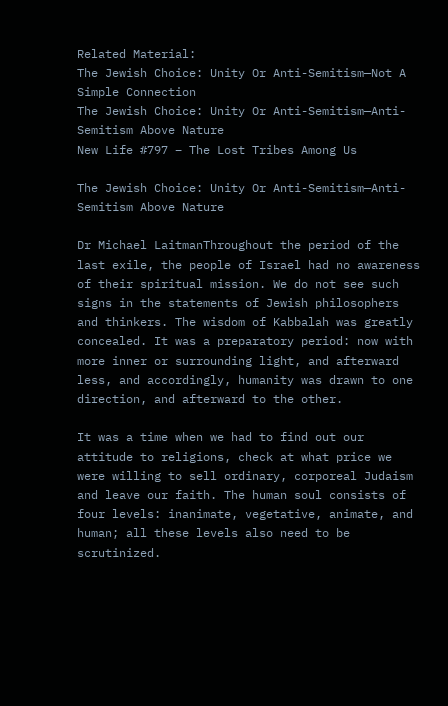Related Material:
The Jewish Choice: Unity Or Anti-Semitism—Not A Simple Connection
The Jewish Choice: Unity Or Anti-Semitism—Anti-Semitism Above Nature
New Life #797 – The Lost Tribes Among Us

The Jewish Choice: Unity Or Anti-Semitism—Anti-Semitism Above Nature

Dr Michael LaitmanThroughout the period of the last exile, the people of Israel had no awareness of their spiritual mission. We do not see such signs in the statements of Jewish philosophers and thinkers. The wisdom of Kabbalah was greatly concealed. It was a preparatory period: now with more inner or surrounding light, and afterward less, and accordingly, humanity was drawn to one direction, and afterward to the other.

It was a time when we had to find out our attitude to religions, check at what price we were willing to sell ordinary, corporeal Judaism and leave our faith. The human soul consists of four levels: inanimate, vegetative, animate, and human; all these levels also need to be scrutinized.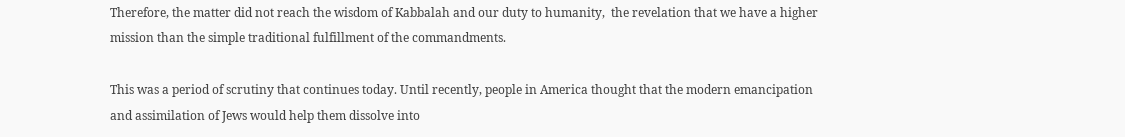Therefore, the matter did not reach the wisdom of Kabbalah and our duty to humanity,  the revelation that we have a higher mission than the simple traditional fulfillment of the commandments.

This was a period of scrutiny that continues today. Until recently, people in America thought that the modern emancipation and assimilation of Jews would help them dissolve into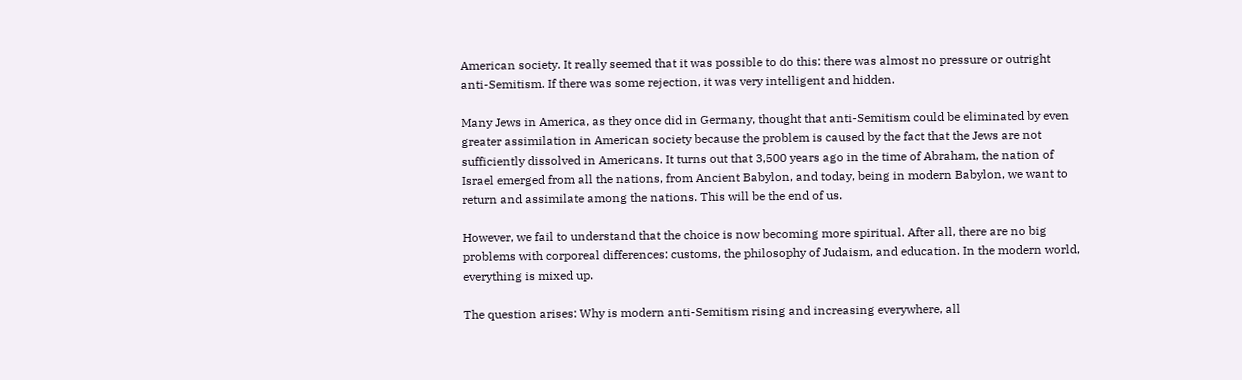American society. It really seemed that it was possible to do this: there was almost no pressure or outright anti-Semitism. If there was some rejection, it was very intelligent and hidden.

Many Jews in America, as they once did in Germany, thought that anti-Semitism could be eliminated by even greater assimilation in American society because the problem is caused by the fact that the Jews are not sufficiently dissolved in Americans. It turns out that 3,500 years ago in the time of Abraham, the nation of Israel emerged from all the nations, from Ancient Babylon, and today, being in modern Babylon, we want to return and assimilate among the nations. This will be the end of us.

However, we fail to understand that the choice is now becoming more spiritual. After all, there are no big problems with corporeal differences: customs, the philosophy of Judaism, and education. In the modern world, everything is mixed up.

The question arises: Why is modern anti-Semitism rising and increasing everywhere, all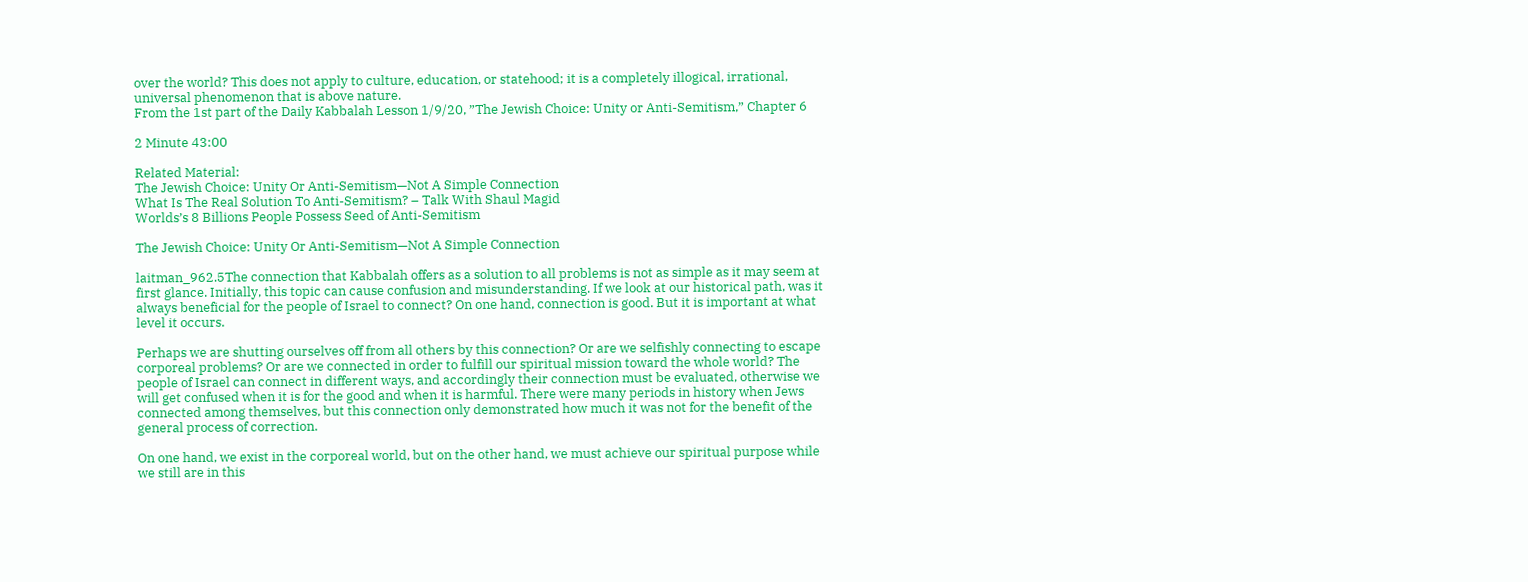over the world? This does not apply to culture, education, or statehood; it is a completely illogical, irrational, universal phenomenon that is above nature.
From the 1st part of the Daily Kabbalah Lesson 1/9/20, ”The Jewish Choice: Unity or Anti-Semitism,” Chapter 6

2 Minute 43:00

Related Material:
The Jewish Choice: Unity Or Anti-Semitism—Not A Simple Connection
What Is The Real Solution To Anti-Semitism? – Talk With Shaul Magid
Worlds’s 8 Billions People Possess Seed of Anti-Semitism

The Jewish Choice: Unity Or Anti-Semitism—Not A Simple Connection

laitman_962.5The connection that Kabbalah offers as a solution to all problems is not as simple as it may seem at first glance. Initially, this topic can cause confusion and misunderstanding. If we look at our historical path, was it always beneficial for the people of Israel to connect? On one hand, connection is good. But it is important at what level it occurs.

Perhaps we are shutting ourselves off from all others by this connection? Or are we selfishly connecting to escape corporeal problems? Or are we connected in order to fulfill our spiritual mission toward the whole world? The people of Israel can connect in different ways, and accordingly their connection must be evaluated, otherwise we will get confused when it is for the good and when it is harmful. There were many periods in history when Jews connected among themselves, but this connection only demonstrated how much it was not for the benefit of the general process of correction.

On one hand, we exist in the corporeal world, but on the other hand, we must achieve our spiritual purpose while we still are in this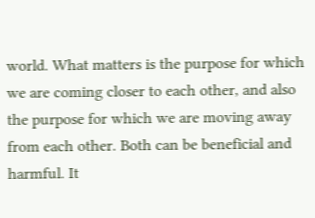world. What matters is the purpose for which we are coming closer to each other, and also the purpose for which we are moving away from each other. Both can be beneficial and harmful. It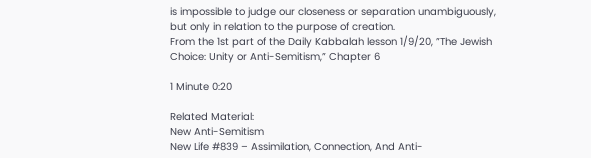is impossible to judge our closeness or separation unambiguously, but only in relation to the purpose of creation.
From the 1st part of the Daily Kabbalah lesson 1/9/20, ”The Jewish Choice: Unity or Anti-Semitism,” Chapter 6

1 Minute 0:20

Related Material:
New Anti-Semitism
New Life #839 – Assimilation, Connection, And Anti-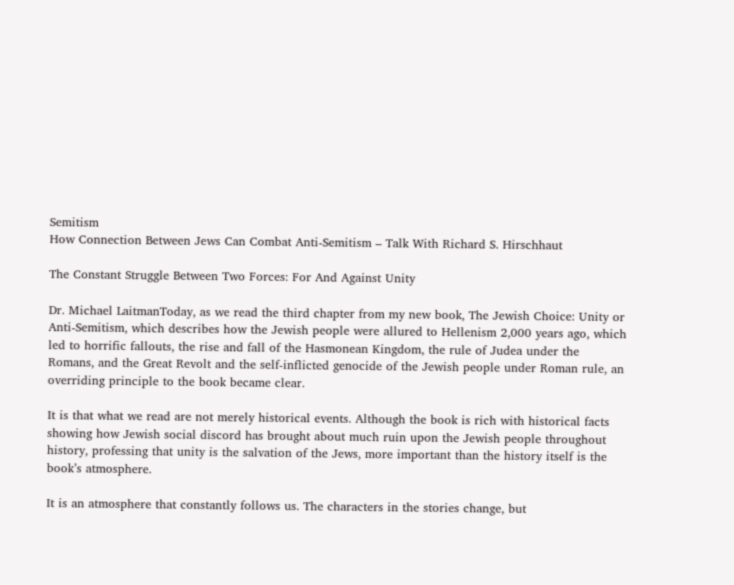Semitism
How Connection Between Jews Can Combat Anti-Semitism – Talk With Richard S. Hirschhaut

The Constant Struggle Between Two Forces: For And Against Unity

Dr. Michael LaitmanToday, as we read the third chapter from my new book, The Jewish Choice: Unity or Anti-Semitism, which describes how the Jewish people were allured to Hellenism 2,000 years ago, which led to horrific fallouts, the rise and fall of the Hasmonean Kingdom, the rule of Judea under the Romans, and the Great Revolt and the self-inflicted genocide of the Jewish people under Roman rule, an overriding principle to the book became clear.

It is that what we read are not merely historical events. Although the book is rich with historical facts showing how Jewish social discord has brought about much ruin upon the Jewish people throughout history, professing that unity is the salvation of the Jews, more important than the history itself is the book’s atmosphere.

It is an atmosphere that constantly follows us. The characters in the stories change, but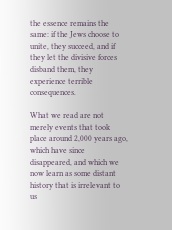the essence remains the same: if the Jews choose to unite, they succeed, and if they let the divisive forces disband them, they experience terrible consequences.

What we read are not merely events that took place around 2,000 years ago, which have since disappeared, and which we now learn as some distant history that is irrelevant to us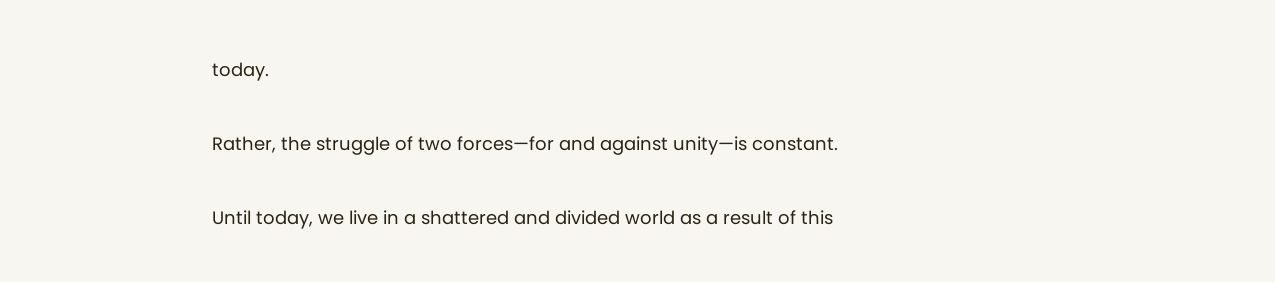today.

Rather, the struggle of two forces—for and against unity—is constant.

Until today, we live in a shattered and divided world as a result of this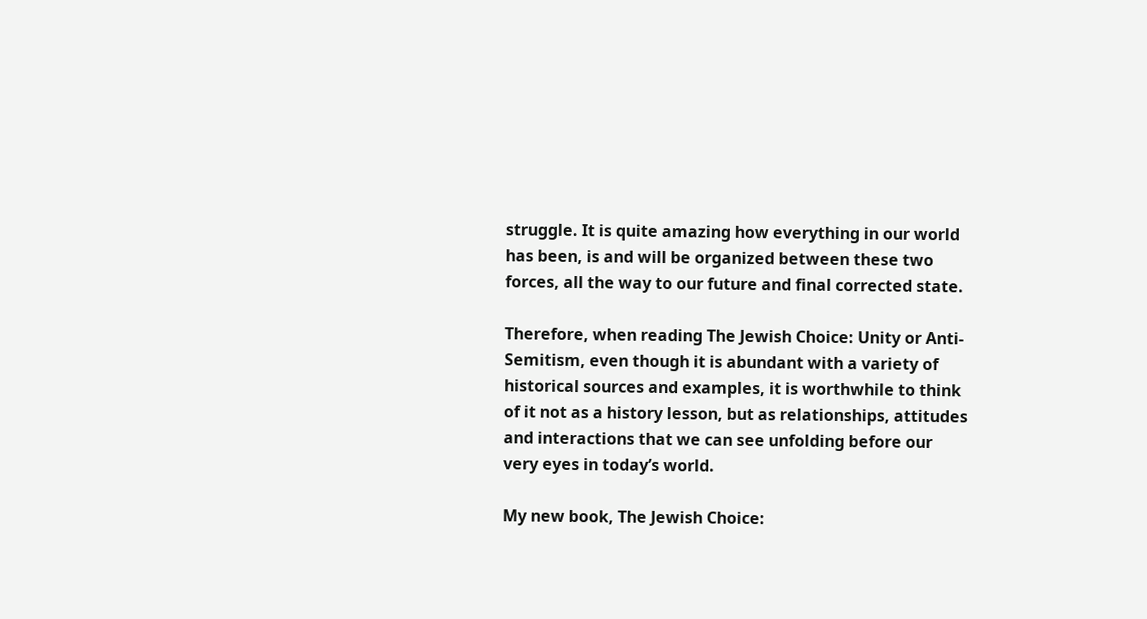struggle. It is quite amazing how everything in our world has been, is and will be organized between these two forces, all the way to our future and final corrected state.

Therefore, when reading The Jewish Choice: Unity or Anti-Semitism, even though it is abundant with a variety of historical sources and examples, it is worthwhile to think of it not as a history lesson, but as relationships, attitudes and interactions that we can see unfolding before our very eyes in today’s world.

My new book, The Jewish Choice: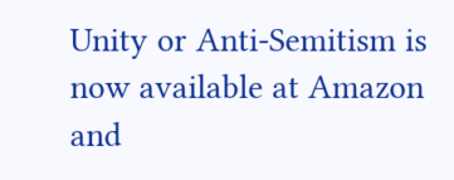Unity or Anti-Semitism is now available at Amazon and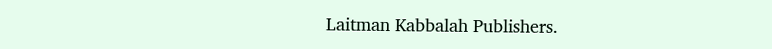Laitman Kabbalah Publishers.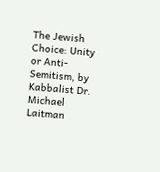The Jewish Choice: Unity or Anti-Semitism, by Kabbalist Dr. Michael Laitman